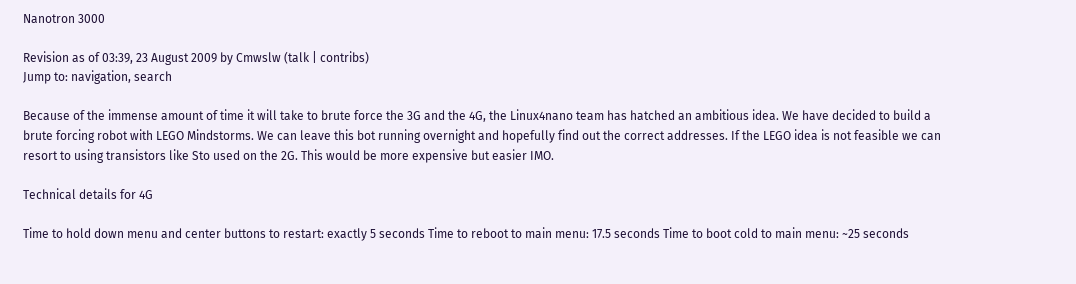Nanotron 3000

Revision as of 03:39, 23 August 2009 by Cmwslw (talk | contribs)
Jump to: navigation, search

Because of the immense amount of time it will take to brute force the 3G and the 4G, the Linux4nano team has hatched an ambitious idea. We have decided to build a brute forcing robot with LEGO Mindstorms. We can leave this bot running overnight and hopefully find out the correct addresses. If the LEGO idea is not feasible we can resort to using transistors like Sto used on the 2G. This would be more expensive but easier IMO.

Technical details for 4G

Time to hold down menu and center buttons to restart: exactly 5 seconds Time to reboot to main menu: 17.5 seconds Time to boot cold to main menu: ~25 seconds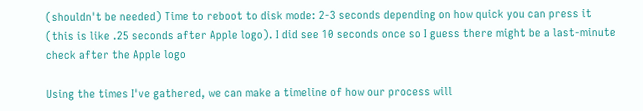(shouldn't be needed) Time to reboot to disk mode: 2-3 seconds depending on how quick you can press it (this is like .25 seconds after Apple logo). I did see 10 seconds once so I guess there might be a last-minute check after the Apple logo

Using the times I've gathered, we can make a timeline of how our process will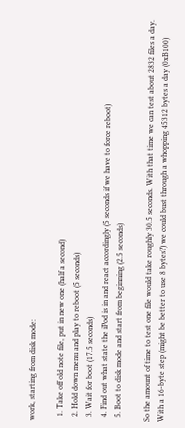work, starting from disk mode:

  1. Take off old note file, put in new one (half a second)
  2. Hold down menu and play to reboot (5 seconds)
  3. Wait for boot (17.5 seconds)
  4. Find out what state the iPod is in and react accordingly (5 seconds if we have to force reboot)
  5. Boot to disk mode and start from beginning (2.5 seconds)

So the amount of time to test one file would take roughly 30.5 seconds. With that time we can test about 2832 files a day. With a 16-byte step (might be better to use 8 bytes?) we could bust through a whopping 45312 bytes a day (0xB100)